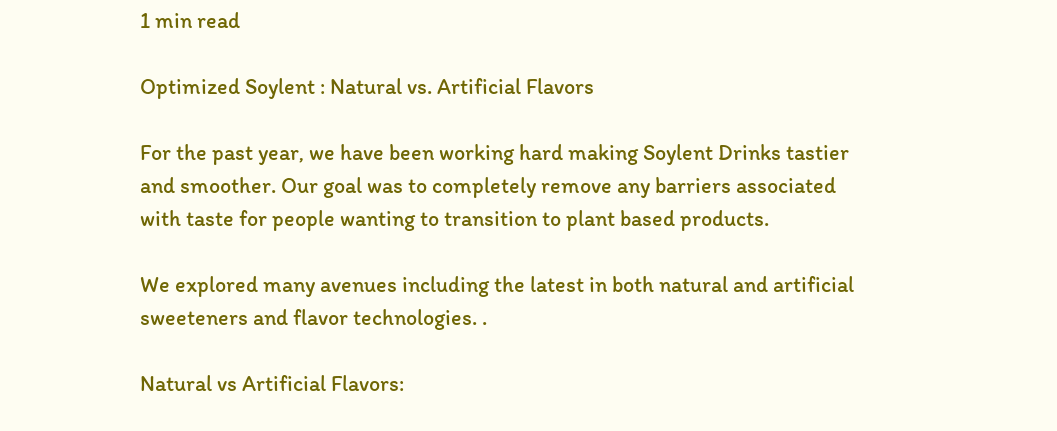1 min read

Optimized Soylent : Natural vs. Artificial Flavors

For the past year, we have been working hard making Soylent Drinks tastier and smoother. Our goal was to completely remove any barriers associated with taste for people wanting to transition to plant based products.

We explored many avenues including the latest in both natural and artificial sweeteners and flavor technologies. .

Natural vs Artificial Flavors: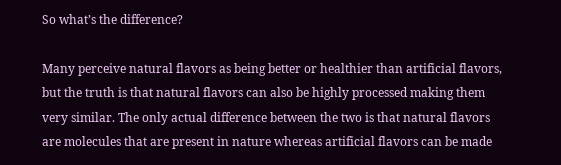So what’s the difference?

Many perceive natural flavors as being better or healthier than artificial flavors, but the truth is that natural flavors can also be highly processed making them very similar. The only actual difference between the two is that natural flavors are molecules that are present in nature whereas artificial flavors can be made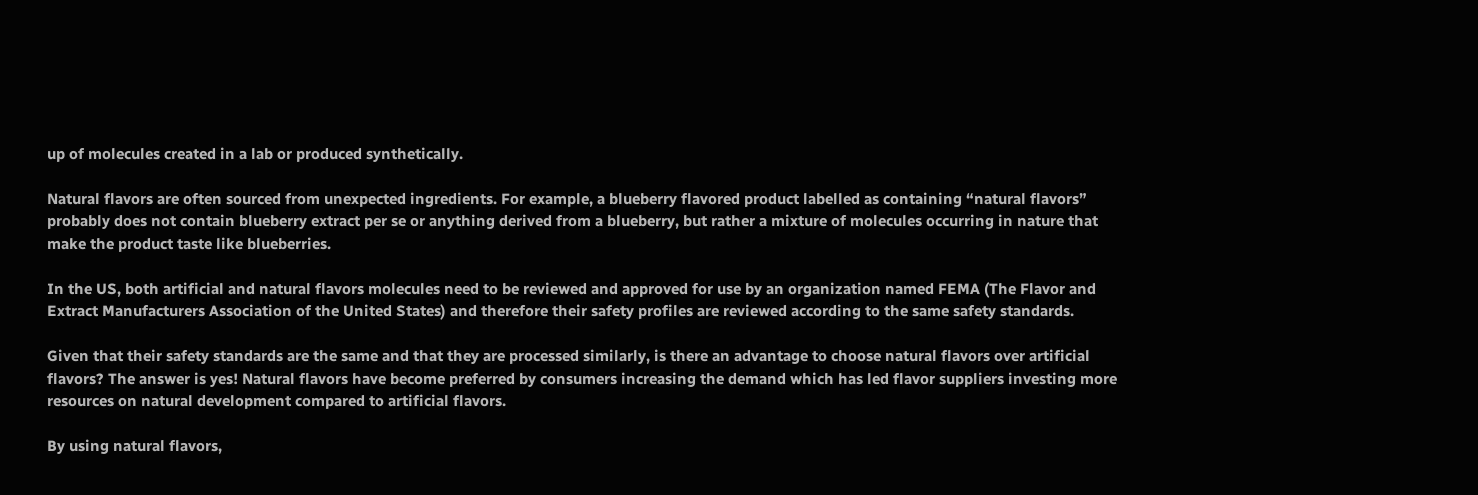up of molecules created in a lab or produced synthetically.

Natural flavors are often sourced from unexpected ingredients. For example, a blueberry flavored product labelled as containing “natural flavors” probably does not contain blueberry extract per se or anything derived from a blueberry, but rather a mixture of molecules occurring in nature that make the product taste like blueberries.

In the US, both artificial and natural flavors molecules need to be reviewed and approved for use by an organization named FEMA (The Flavor and Extract Manufacturers Association of the United States) and therefore their safety profiles are reviewed according to the same safety standards.

Given that their safety standards are the same and that they are processed similarly, is there an advantage to choose natural flavors over artificial flavors? The answer is yes! Natural flavors have become preferred by consumers increasing the demand which has led flavor suppliers investing more resources on natural development compared to artificial flavors.

By using natural flavors,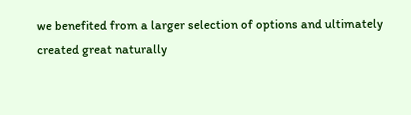we benefited from a larger selection of options and ultimately created great naturally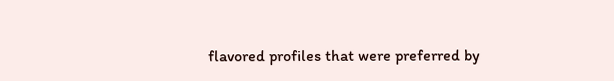flavored profiles that were preferred by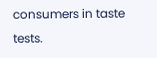consumers in taste tests.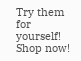Try them for yourself! Shop now!